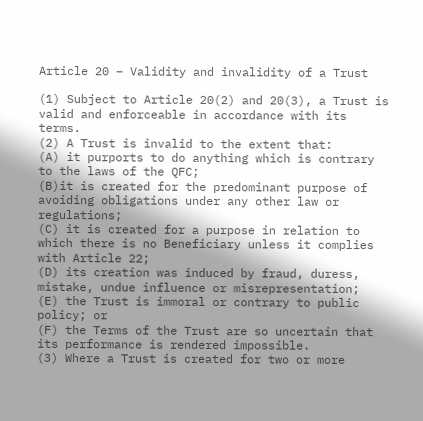Article 20 – Validity and invalidity of a Trust

(1) Subject to Article 20(2) and 20(3), a Trust is valid and enforceable in accordance with its terms.
(2) A Trust is invalid to the extent that:
(A) it purports to do anything which is contrary to the laws of the QFC;
(B)it is created for the predominant purpose of avoiding obligations under any other law or regulations;
(C) it is created for a purpose in relation to which there is no Beneficiary unless it complies with Article 22;
(D) its creation was induced by fraud, duress, mistake, undue influence or misrepresentation;
(E) the Trust is immoral or contrary to public policy; or
(F) the Terms of the Trust are so uncertain that its performance is rendered impossible.
(3) Where a Trust is created for two or more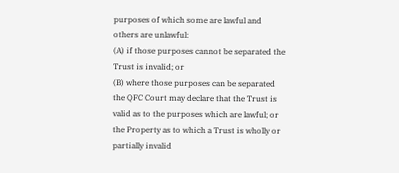purposes of which some are lawful and others are unlawful:
(A) if those purposes cannot be separated the Trust is invalid; or
(B) where those purposes can be separated the QFC Court may declare that the Trust is valid as to the purposes which are lawful; or the Property as to which a Trust is wholly or partially invalid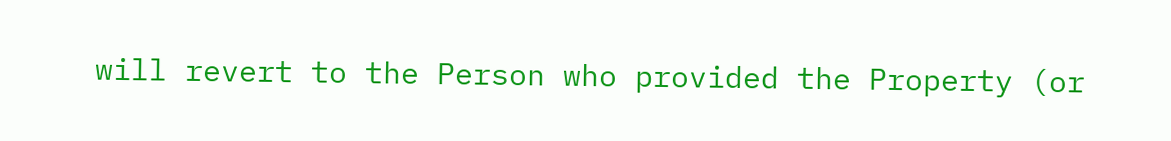will revert to the Person who provided the Property (or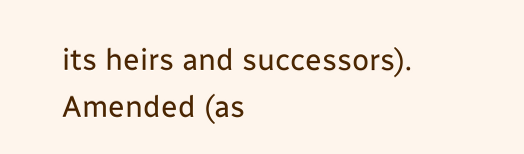its heirs and successors).
Amended (as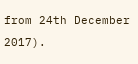from 24th December 2017).